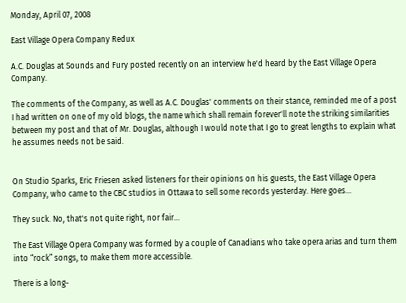Monday, April 07, 2008

East Village Opera Company Redux

A.C. Douglas at Sounds and Fury posted recently on an interview he'd heard by the East Village Opera Company.

The comments of the Company, as well as A.C. Douglas' comments on their stance, reminded me of a post I had written on one of my old blogs, the name which shall remain forever'll note the striking similarities between my post and that of Mr. Douglas, although I would note that I go to great lengths to explain what he assumes needs not be said.


On Studio Sparks, Eric Friesen asked listeners for their opinions on his guests, the East Village Opera Company, who came to the CBC studios in Ottawa to sell some records yesterday. Here goes…

They suck. No, that's not quite right, nor fair...

The East Village Opera Company was formed by a couple of Canadians who take opera arias and turn them into “rock” songs, to make them more accessible.

There is a long-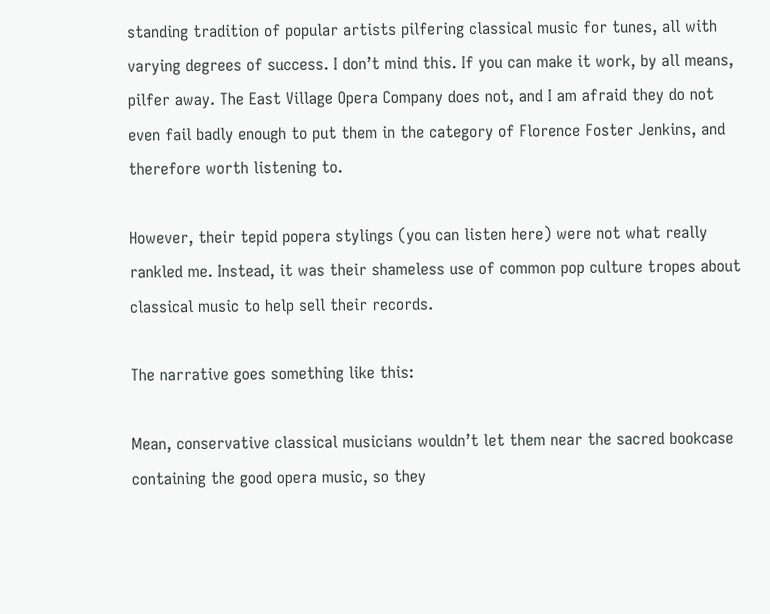standing tradition of popular artists pilfering classical music for tunes, all with varying degrees of success. I don’t mind this. If you can make it work, by all means, pilfer away. The East Village Opera Company does not, and I am afraid they do not even fail badly enough to put them in the category of Florence Foster Jenkins, and therefore worth listening to.

However, their tepid popera stylings (you can listen here) were not what really rankled me. Instead, it was their shameless use of common pop culture tropes about classical music to help sell their records.

The narrative goes something like this:

Mean, conservative classical musicians wouldn’t let them near the sacred bookcase containing the good opera music, so they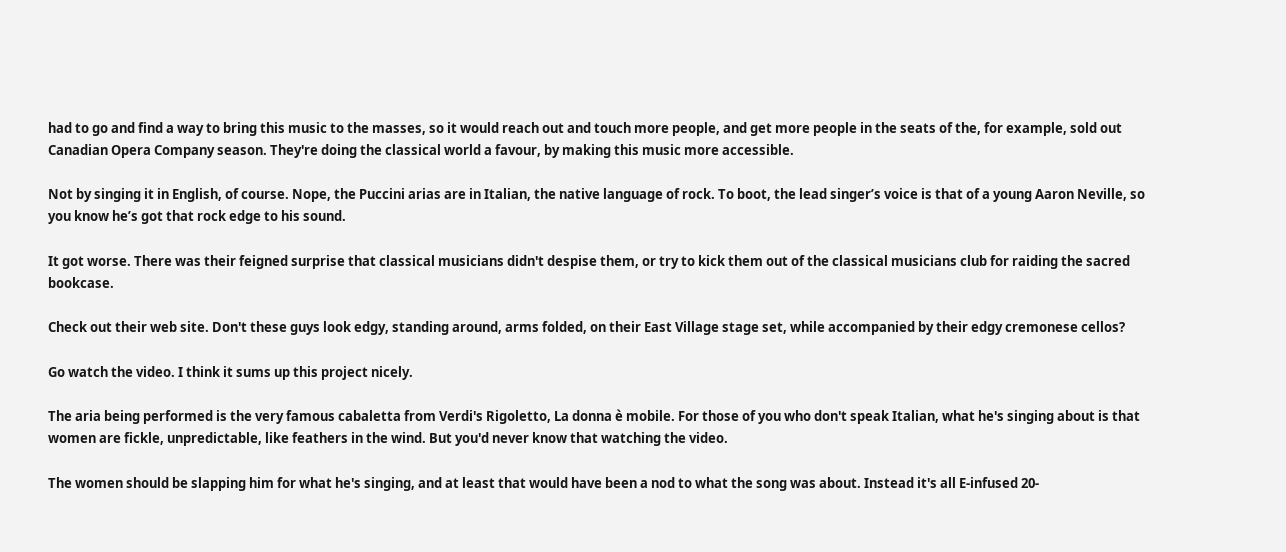had to go and find a way to bring this music to the masses, so it would reach out and touch more people, and get more people in the seats of the, for example, sold out Canadian Opera Company season. They're doing the classical world a favour, by making this music more accessible.

Not by singing it in English, of course. Nope, the Puccini arias are in Italian, the native language of rock. To boot, the lead singer’s voice is that of a young Aaron Neville, so you know he’s got that rock edge to his sound.

It got worse. There was their feigned surprise that classical musicians didn't despise them, or try to kick them out of the classical musicians club for raiding the sacred bookcase.

Check out their web site. Don't these guys look edgy, standing around, arms folded, on their East Village stage set, while accompanied by their edgy cremonese cellos?

Go watch the video. I think it sums up this project nicely.

The aria being performed is the very famous cabaletta from Verdi's Rigoletto, La donna è mobile. For those of you who don't speak Italian, what he's singing about is that women are fickle, unpredictable, like feathers in the wind. But you'd never know that watching the video.

The women should be slapping him for what he's singing, and at least that would have been a nod to what the song was about. Instead it's all E-infused 20-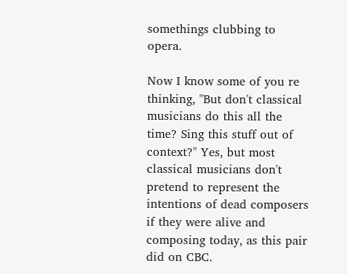somethings clubbing to opera.

Now I know some of you re thinking, "But don't classical musicians do this all the time? Sing this stuff out of context?" Yes, but most classical musicians don't pretend to represent the intentions of dead composers if they were alive and composing today, as this pair did on CBC.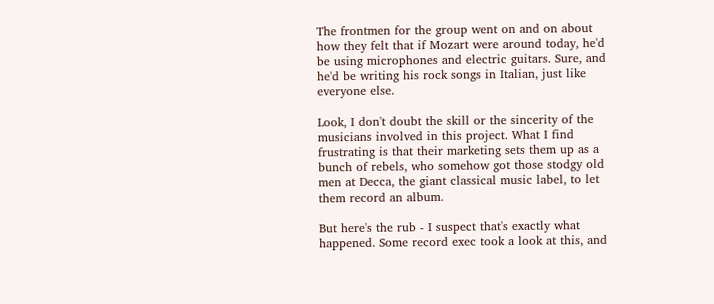The frontmen for the group went on and on about how they felt that if Mozart were around today, he'd be using microphones and electric guitars. Sure, and he'd be writing his rock songs in Italian, just like everyone else.

Look, I don't doubt the skill or the sincerity of the musicians involved in this project. What I find frustrating is that their marketing sets them up as a bunch of rebels, who somehow got those stodgy old men at Decca, the giant classical music label, to let them record an album.

But here's the rub - I suspect that's exactly what happened. Some record exec took a look at this, and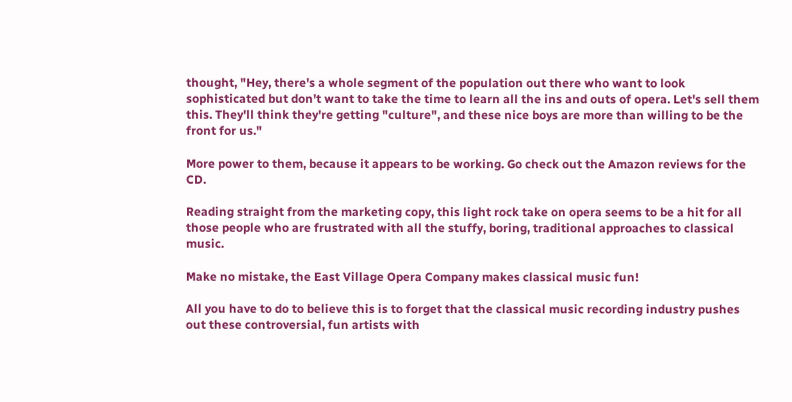thought, "Hey, there's a whole segment of the population out there who want to look sophisticated but don't want to take the time to learn all the ins and outs of opera. Let's sell them this. They'll think they're getting "culture", and these nice boys are more than willing to be the front for us."

More power to them, because it appears to be working. Go check out the Amazon reviews for the CD.

Reading straight from the marketing copy, this light rock take on opera seems to be a hit for all those people who are frustrated with all the stuffy, boring, traditional approaches to classical music.

Make no mistake, the East Village Opera Company makes classical music fun!

All you have to do to believe this is to forget that the classical music recording industry pushes out these controversial, fun artists with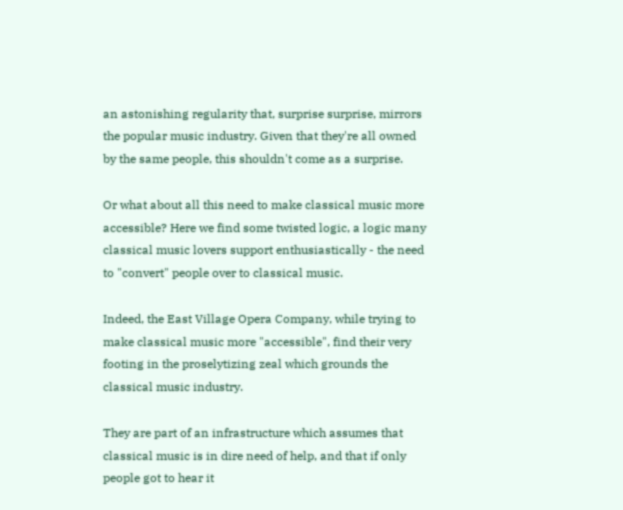an astonishing regularity that, surprise surprise, mirrors the popular music industry. Given that they're all owned by the same people, this shouldn't come as a surprise.

Or what about all this need to make classical music more accessible? Here we find some twisted logic, a logic many classical music lovers support enthusiastically - the need to "convert" people over to classical music.

Indeed, the East Village Opera Company, while trying to make classical music more "accessible", find their very footing in the proselytizing zeal which grounds the classical music industry.

They are part of an infrastructure which assumes that classical music is in dire need of help, and that if only people got to hear it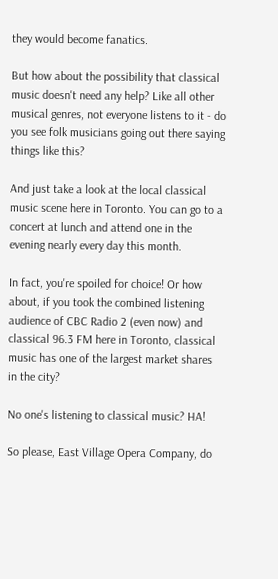they would become fanatics.

But how about the possibility that classical music doesn't need any help? Like all other musical genres, not everyone listens to it - do you see folk musicians going out there saying things like this?

And just take a look at the local classical music scene here in Toronto. You can go to a concert at lunch and attend one in the evening nearly every day this month.

In fact, you're spoiled for choice! Or how about, if you took the combined listening audience of CBC Radio 2 (even now) and classical 96.3 FM here in Toronto, classical music has one of the largest market shares in the city?

No one's listening to classical music? HA!

So please, East Village Opera Company, do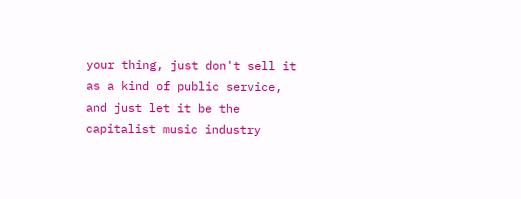your thing, just don't sell it as a kind of public service, and just let it be the capitalist music industry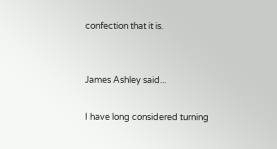confection that it is.


James Ashley said...

I have long considered turning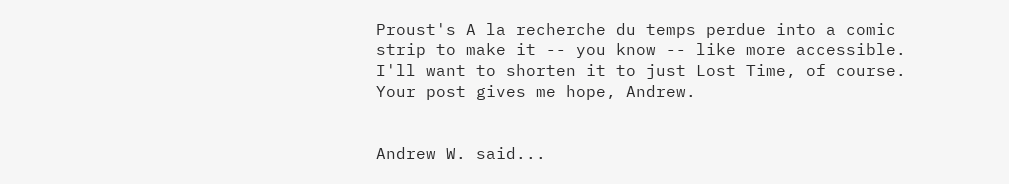Proust's A la recherche du temps perdue into a comic strip to make it -- you know -- like more accessible. I'll want to shorten it to just Lost Time, of course. Your post gives me hope, Andrew.


Andrew W. said...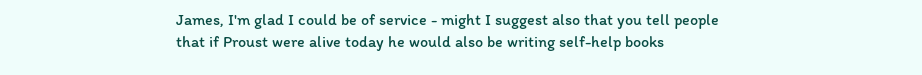James, I'm glad I could be of service - might I suggest also that you tell people that if Proust were alive today he would also be writing self-help books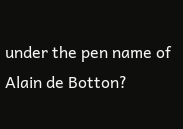under the pen name of Alain de Botton?